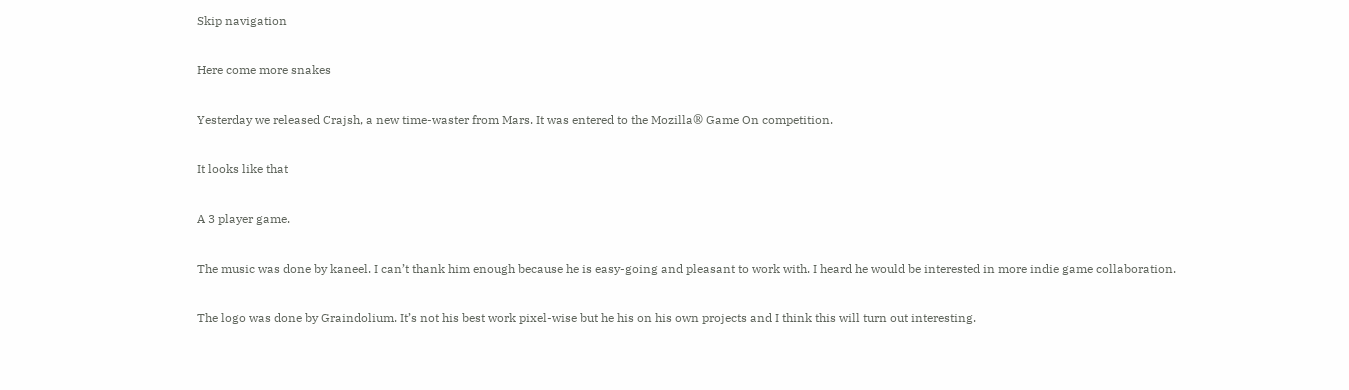Skip navigation

Here come more snakes

Yesterday we released Crajsh, a new time-waster from Mars. It was entered to the Mozilla® Game On competition.

It looks like that

A 3 player game.

The music was done by kaneel. I can’t thank him enough because he is easy-going and pleasant to work with. I heard he would be interested in more indie game collaboration.

The logo was done by Graindolium. It’s not his best work pixel-wise but he his on his own projects and I think this will turn out interesting.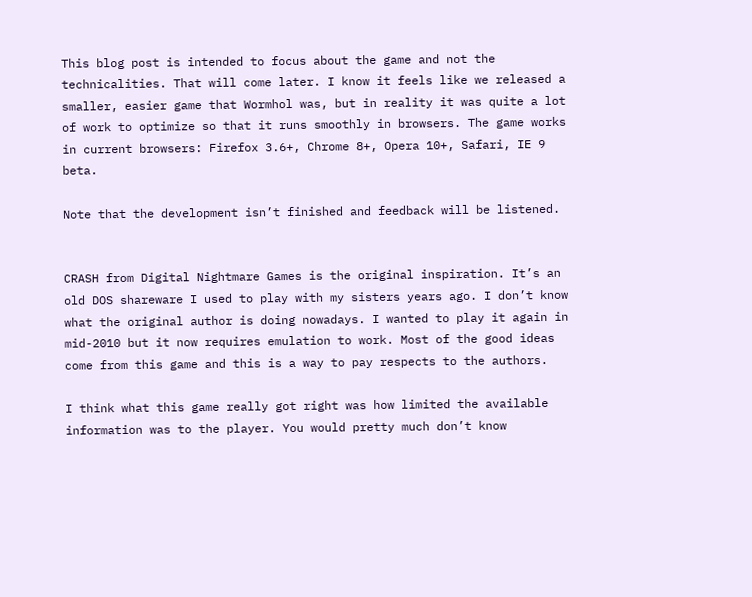This blog post is intended to focus about the game and not the technicalities. That will come later. I know it feels like we released a smaller, easier game that Wormhol was, but in reality it was quite a lot of work to optimize so that it runs smoothly in browsers. The game works in current browsers: Firefox 3.6+, Chrome 8+, Opera 10+, Safari, IE 9 beta.

Note that the development isn’t finished and feedback will be listened.


CRASH from Digital Nightmare Games is the original inspiration. It’s an old DOS shareware I used to play with my sisters years ago. I don’t know what the original author is doing nowadays. I wanted to play it again in mid-2010 but it now requires emulation to work. Most of the good ideas come from this game and this is a way to pay respects to the authors.

I think what this game really got right was how limited the available information was to the player. You would pretty much don’t know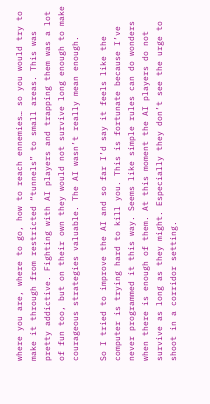where you are, where to go, how to reach ennemies… so you would try to make it through from restricted “tunnels” to small areas. This was pretty addictive. Fighting with AI players and trapping them was a lot of fun too, but on their own they would not survive long enough to make courageous strategies valuable. The AI wasn’t really mean enough.

So I tried to improve the AI and so far I’d say it feels like the computer is trying hard to kill you. This is fortunate because I’ve never programmed it this way. Seems like simple rules can do wonders when there is enough of them. At this moment the AI players do not survive as long as they might. Especially they don’t see the urge to shoot in a corridor setting.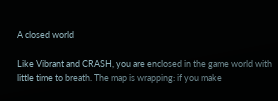A closed world

Like Vibrant and CRASH, you are enclosed in the game world with little time to breath. The map is wrapping: if you make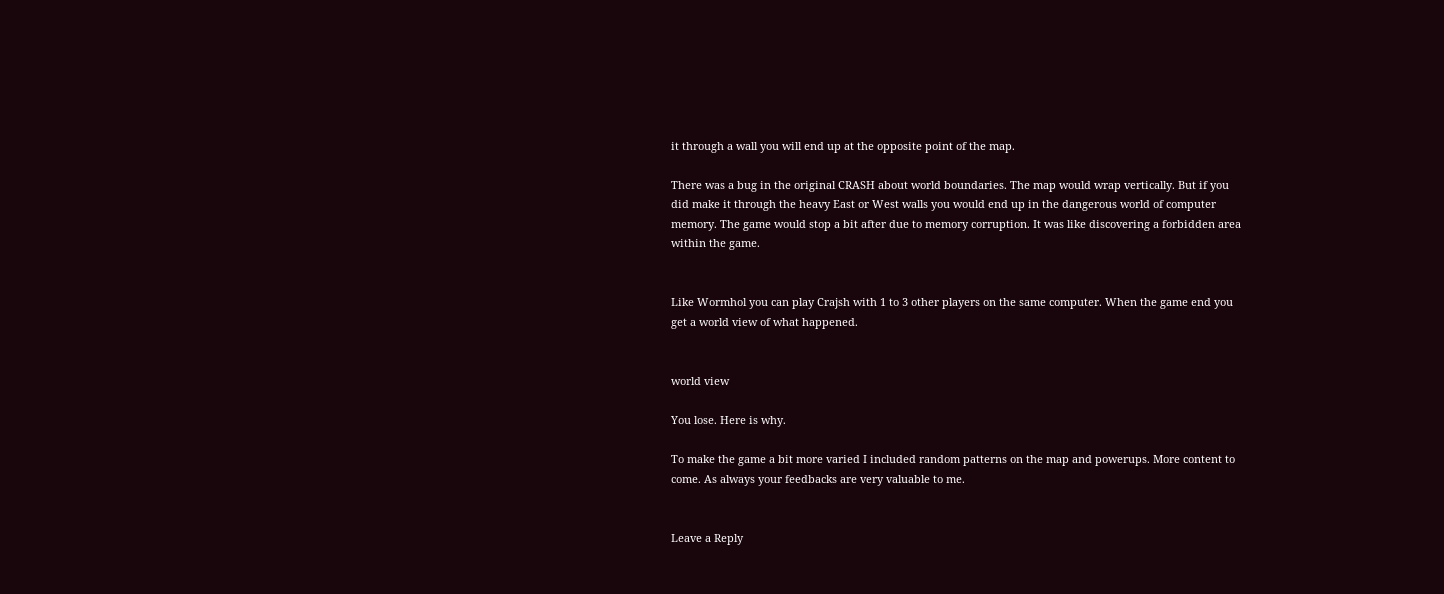it through a wall you will end up at the opposite point of the map.

There was a bug in the original CRASH about world boundaries. The map would wrap vertically. But if you did make it through the heavy East or West walls you would end up in the dangerous world of computer memory. The game would stop a bit after due to memory corruption. It was like discovering a forbidden area within the game.


Like Wormhol you can play Crajsh with 1 to 3 other players on the same computer. When the game end you get a world view of what happened.


world view

You lose. Here is why.

To make the game a bit more varied I included random patterns on the map and powerups. More content to come. As always your feedbacks are very valuable to me.


Leave a Reply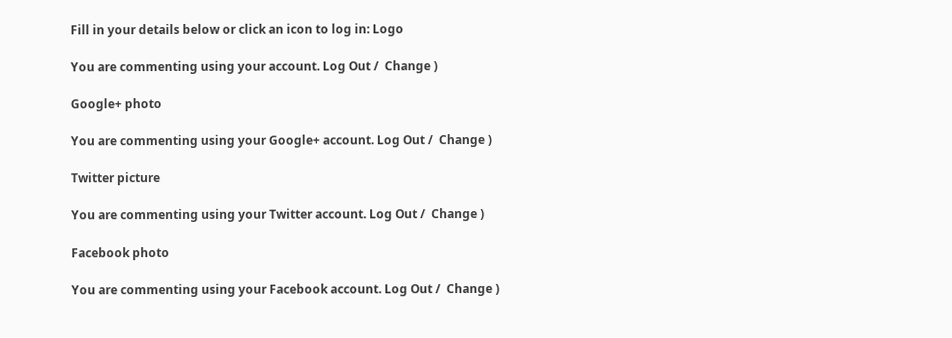Fill in your details below or click an icon to log in: Logo

You are commenting using your account. Log Out /  Change )

Google+ photo

You are commenting using your Google+ account. Log Out /  Change )

Twitter picture

You are commenting using your Twitter account. Log Out /  Change )

Facebook photo

You are commenting using your Facebook account. Log Out /  Change )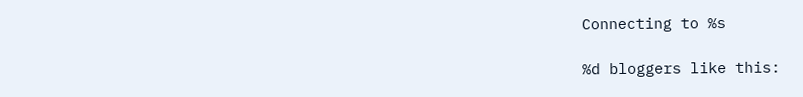Connecting to %s

%d bloggers like this: